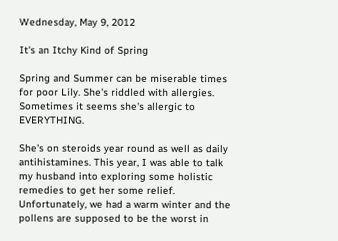Wednesday, May 9, 2012

It's an Itchy Kind of Spring

Spring and Summer can be miserable times for poor Lily. She's riddled with allergies. Sometimes it seems she's allergic to EVERYTHING.

She's on steroids year round as well as daily antihistamines. This year, I was able to talk my husband into exploring some holistic remedies to get her some relief. Unfortunately, we had a warm winter and the pollens are supposed to be the worst in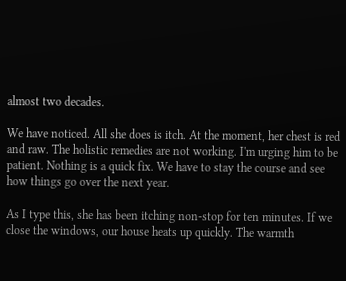almost two decades.

We have noticed. All she does is itch. At the moment, her chest is red and raw. The holistic remedies are not working. I'm urging him to be patient. Nothing is a quick fix. We have to stay the course and see how things go over the next year.

As I type this, she has been itching non-stop for ten minutes. If we close the windows, our house heats up quickly. The warmth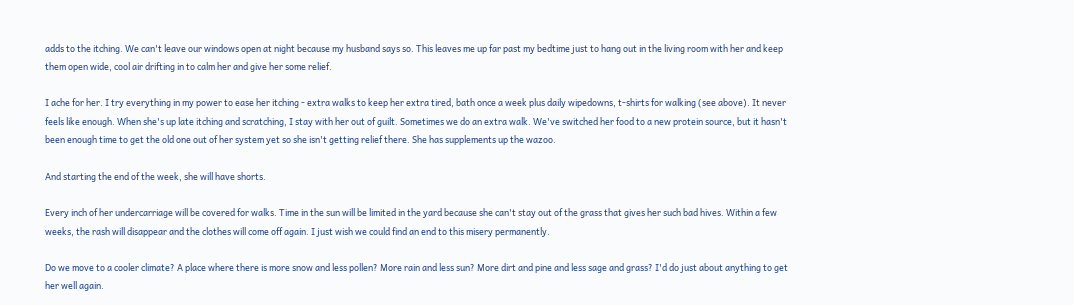adds to the itching. We can't leave our windows open at night because my husband says so. This leaves me up far past my bedtime just to hang out in the living room with her and keep them open wide, cool air drifting in to calm her and give her some relief.

I ache for her. I try everything in my power to ease her itching - extra walks to keep her extra tired, bath once a week plus daily wipedowns, t-shirts for walking (see above). It never feels like enough. When she's up late itching and scratching, I stay with her out of guilt. Sometimes we do an extra walk. We've switched her food to a new protein source, but it hasn't been enough time to get the old one out of her system yet so she isn't getting relief there. She has supplements up the wazoo.

And starting the end of the week, she will have shorts.

Every inch of her undercarriage will be covered for walks. Time in the sun will be limited in the yard because she can't stay out of the grass that gives her such bad hives. Within a few weeks, the rash will disappear and the clothes will come off again. I just wish we could find an end to this misery permanently.

Do we move to a cooler climate? A place where there is more snow and less pollen? More rain and less sun? More dirt and pine and less sage and grass? I'd do just about anything to get her well again.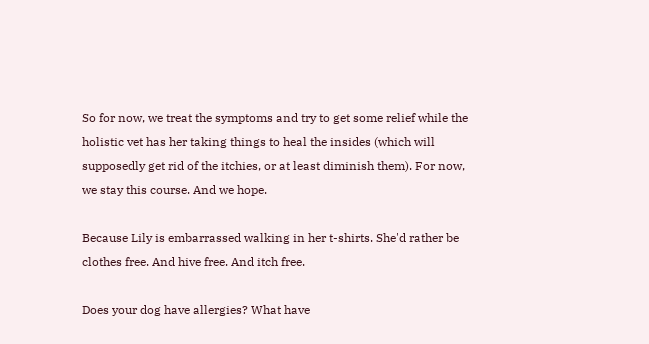So for now, we treat the symptoms and try to get some relief while the holistic vet has her taking things to heal the insides (which will supposedly get rid of the itchies, or at least diminish them). For now, we stay this course. And we hope.

Because Lily is embarrassed walking in her t-shirts. She'd rather be clothes free. And hive free. And itch free.

Does your dog have allergies? What have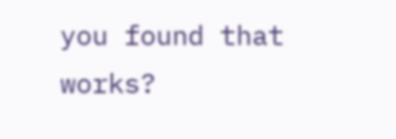you found that works?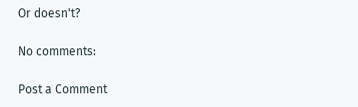Or doesn't?

No comments:

Post a Comment